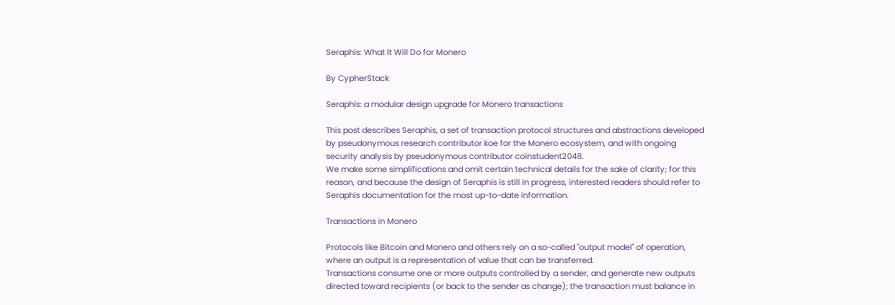Seraphis: What It Will Do for Monero

By CypherStack

Seraphis: a modular design upgrade for Monero transactions

This post describes Seraphis, a set of transaction protocol structures and abstractions developed by pseudonymous research contributor koe for the Monero ecosystem, and with ongoing security analysis by pseudonymous contributor coinstudent2048.
We make some simplifications and omit certain technical details for the sake of clarity; for this reason, and because the design of Seraphis is still in progress, interested readers should refer to Seraphis documentation for the most up-to-date information.

Transactions in Monero

Protocols like Bitcoin and Monero and others rely on a so-called "output model" of operation, where an output is a representation of value that can be transferred.
Transactions consume one or more outputs controlled by a sender, and generate new outputs directed toward recipients (or back to the sender as change); the transaction must balance in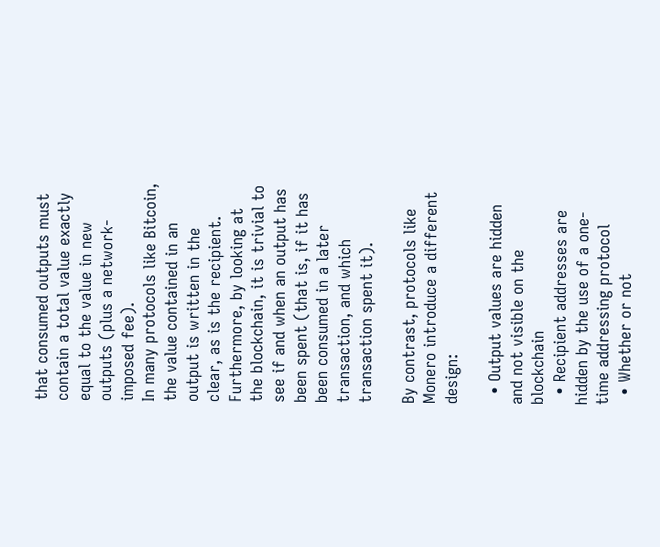that consumed outputs must contain a total value exactly equal to the value in new outputs (plus a network-imposed fee).
In many protocols like Bitcoin, the value contained in an output is written in the clear, as is the recipient.
Furthermore, by looking at the blockchain, it is trivial to see if and when an output has been spent (that is, if it has been consumed in a later transaction, and which transaction spent it).

By contrast, protocols like Monero introduce a different design:

  • Output values are hidden and not visible on the blockchain
  • Recipient addresses are hidden by the use of a one-time addressing protocol
  • Whether or not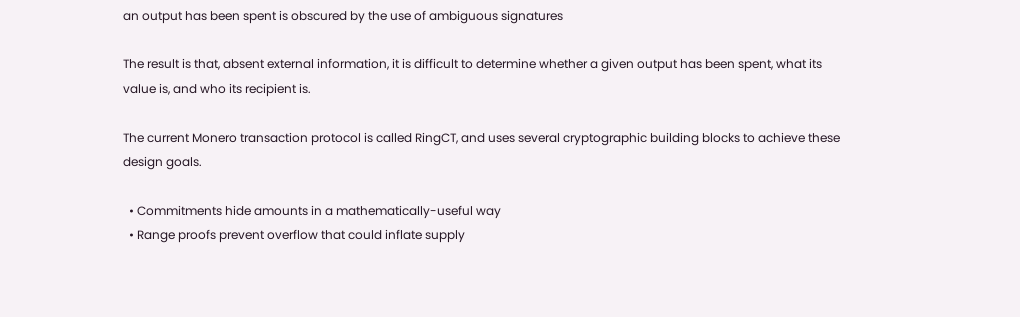an output has been spent is obscured by the use of ambiguous signatures

The result is that, absent external information, it is difficult to determine whether a given output has been spent, what its value is, and who its recipient is.

The current Monero transaction protocol is called RingCT, and uses several cryptographic building blocks to achieve these design goals.

  • Commitments hide amounts in a mathematically-useful way
  • Range proofs prevent overflow that could inflate supply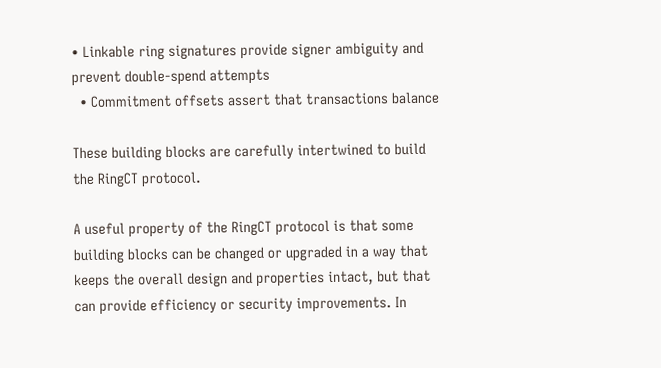• Linkable ring signatures provide signer ambiguity and prevent double-spend attempts
  • Commitment offsets assert that transactions balance

These building blocks are carefully intertwined to build the RingCT protocol.

A useful property of the RingCT protocol is that some building blocks can be changed or upgraded in a way that keeps the overall design and properties intact, but that can provide efficiency or security improvements. In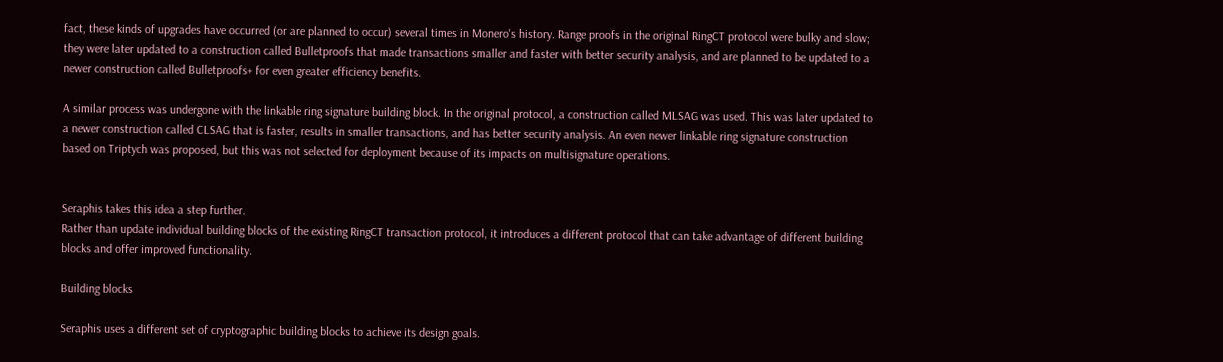fact, these kinds of upgrades have occurred (or are planned to occur) several times in Monero's history. Range proofs in the original RingCT protocol were bulky and slow; they were later updated to a construction called Bulletproofs that made transactions smaller and faster with better security analysis, and are planned to be updated to a newer construction called Bulletproofs+ for even greater efficiency benefits.

A similar process was undergone with the linkable ring signature building block. In the original protocol, a construction called MLSAG was used. This was later updated to a newer construction called CLSAG that is faster, results in smaller transactions, and has better security analysis. An even newer linkable ring signature construction based on Triptych was proposed, but this was not selected for deployment because of its impacts on multisignature operations.


Seraphis takes this idea a step further.
Rather than update individual building blocks of the existing RingCT transaction protocol, it introduces a different protocol that can take advantage of different building blocks and offer improved functionality.

Building blocks

Seraphis uses a different set of cryptographic building blocks to achieve its design goals.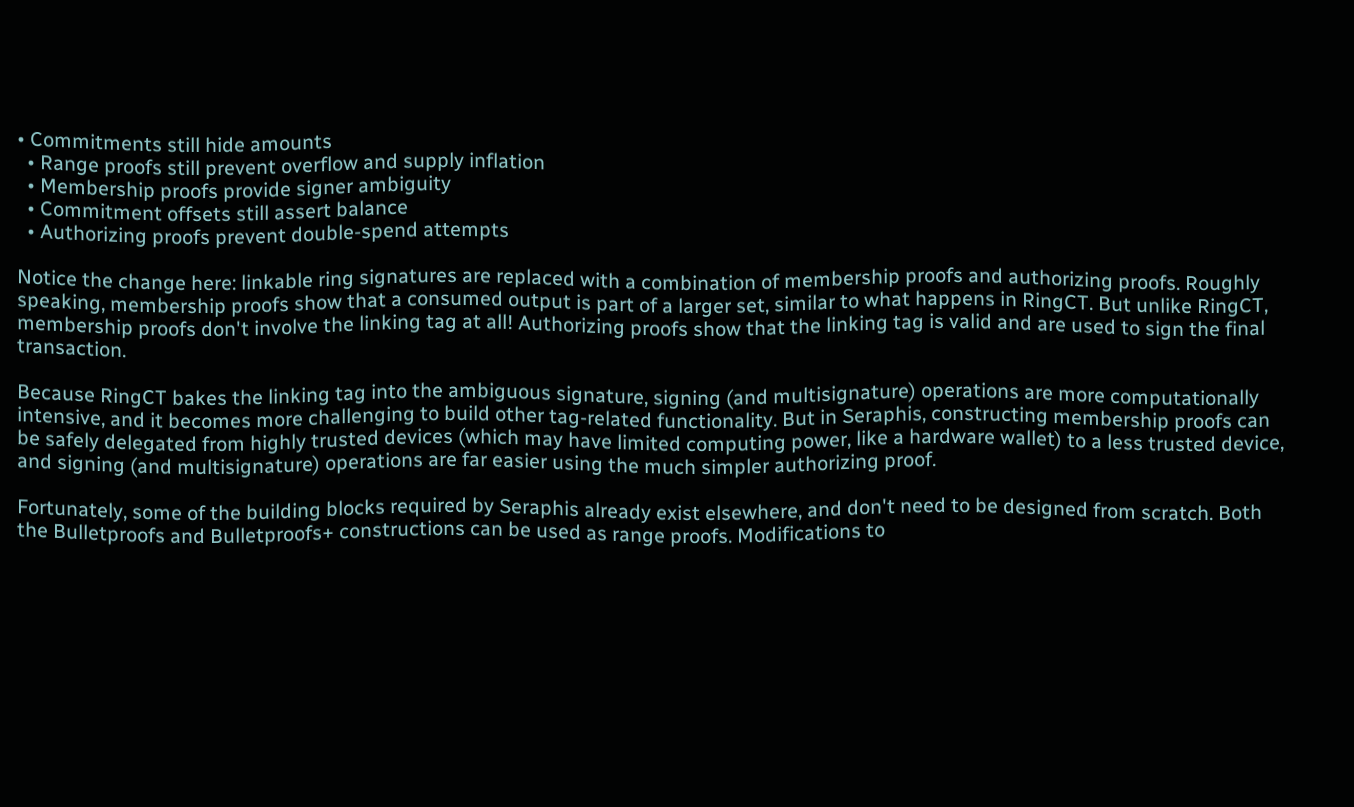• Commitments still hide amounts
  • Range proofs still prevent overflow and supply inflation
  • Membership proofs provide signer ambiguity
  • Commitment offsets still assert balance
  • Authorizing proofs prevent double-spend attempts

Notice the change here: linkable ring signatures are replaced with a combination of membership proofs and authorizing proofs. Roughly speaking, membership proofs show that a consumed output is part of a larger set, similar to what happens in RingCT. But unlike RingCT, membership proofs don't involve the linking tag at all! Authorizing proofs show that the linking tag is valid and are used to sign the final transaction.

Because RingCT bakes the linking tag into the ambiguous signature, signing (and multisignature) operations are more computationally intensive, and it becomes more challenging to build other tag-related functionality. But in Seraphis, constructing membership proofs can be safely delegated from highly trusted devices (which may have limited computing power, like a hardware wallet) to a less trusted device, and signing (and multisignature) operations are far easier using the much simpler authorizing proof.

Fortunately, some of the building blocks required by Seraphis already exist elsewhere, and don't need to be designed from scratch. Both the Bulletproofs and Bulletproofs+ constructions can be used as range proofs. Modifications to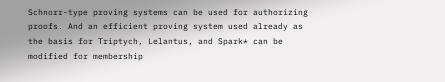Schnorr-type proving systems can be used for authorizing proofs. And an efficient proving system used already as the basis for Triptych, Lelantus, and Spark* can be modified for membership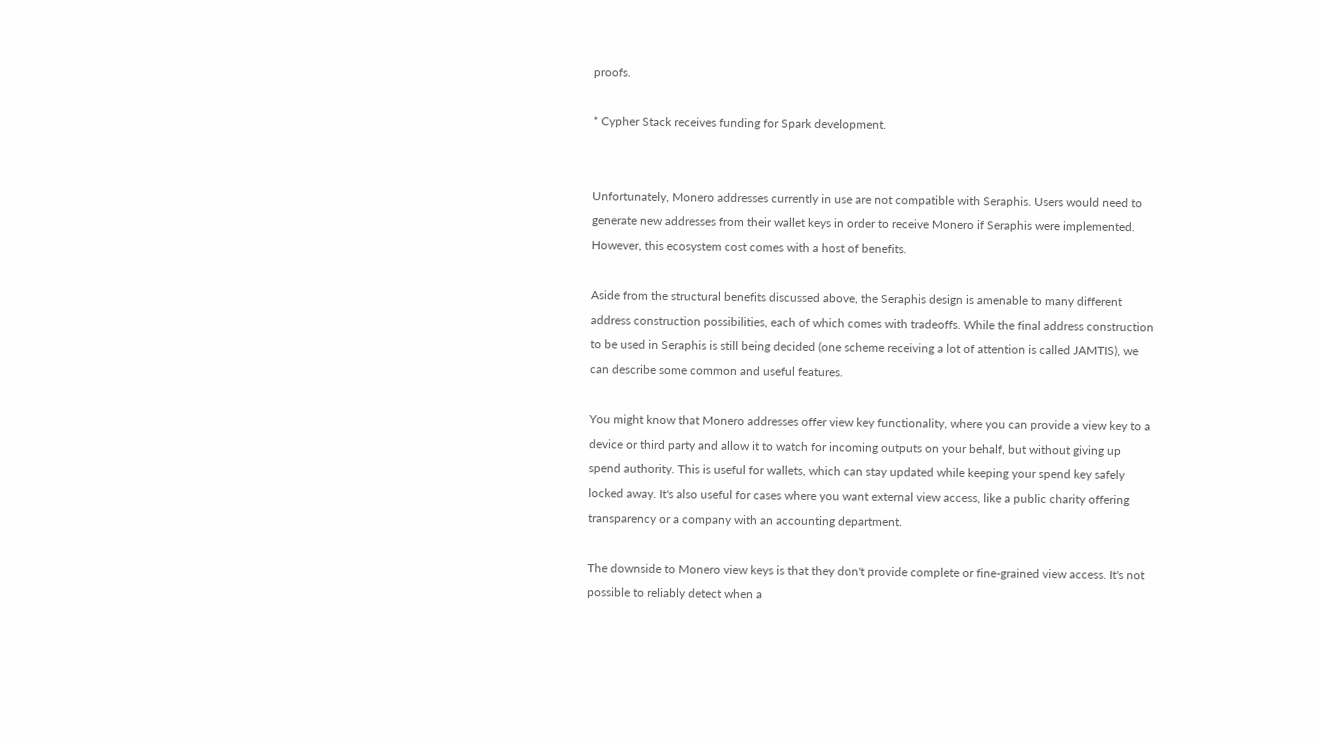proofs.

* Cypher Stack receives funding for Spark development.


Unfortunately, Monero addresses currently in use are not compatible with Seraphis. Users would need to generate new addresses from their wallet keys in order to receive Monero if Seraphis were implemented. However, this ecosystem cost comes with a host of benefits.

Aside from the structural benefits discussed above, the Seraphis design is amenable to many different address construction possibilities, each of which comes with tradeoffs. While the final address construction to be used in Seraphis is still being decided (one scheme receiving a lot of attention is called JAMTIS), we can describe some common and useful features.

You might know that Monero addresses offer view key functionality, where you can provide a view key to a device or third party and allow it to watch for incoming outputs on your behalf, but without giving up spend authority. This is useful for wallets, which can stay updated while keeping your spend key safely locked away. It's also useful for cases where you want external view access, like a public charity offering transparency or a company with an accounting department.

The downside to Monero view keys is that they don't provide complete or fine-grained view access. It's not possible to reliably detect when a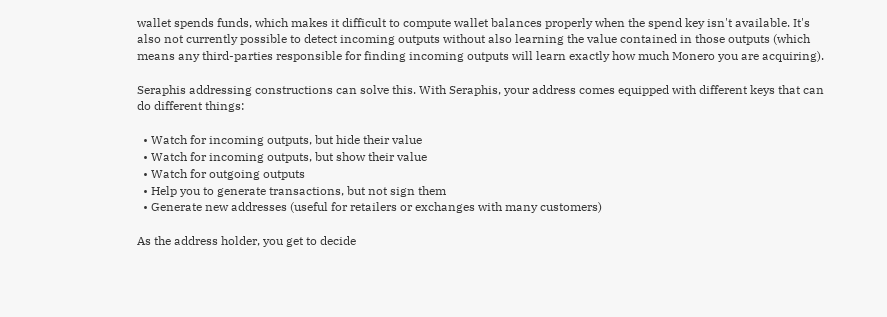wallet spends funds, which makes it difficult to compute wallet balances properly when the spend key isn't available. It's also not currently possible to detect incoming outputs without also learning the value contained in those outputs (which means any third-parties responsible for finding incoming outputs will learn exactly how much Monero you are acquiring).

Seraphis addressing constructions can solve this. With Seraphis, your address comes equipped with different keys that can do different things:

  • Watch for incoming outputs, but hide their value
  • Watch for incoming outputs, but show their value
  • Watch for outgoing outputs
  • Help you to generate transactions, but not sign them
  • Generate new addresses (useful for retailers or exchanges with many customers)

As the address holder, you get to decide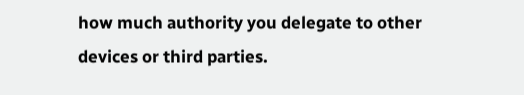how much authority you delegate to other devices or third parties.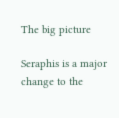The big picture

Seraphis is a major change to the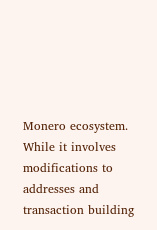Monero ecosystem. While it involves modifications to addresses and transaction building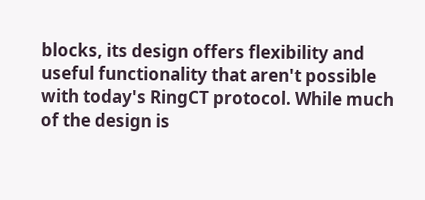blocks, its design offers flexibility and useful functionality that aren't possible with today's RingCT protocol. While much of the design is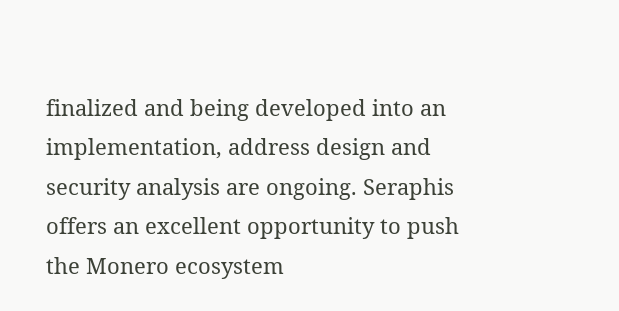finalized and being developed into an implementation, address design and security analysis are ongoing. Seraphis offers an excellent opportunity to push the Monero ecosystem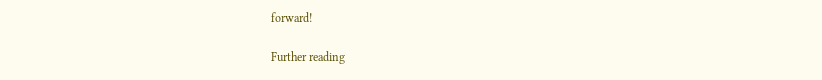forward!

Further reading